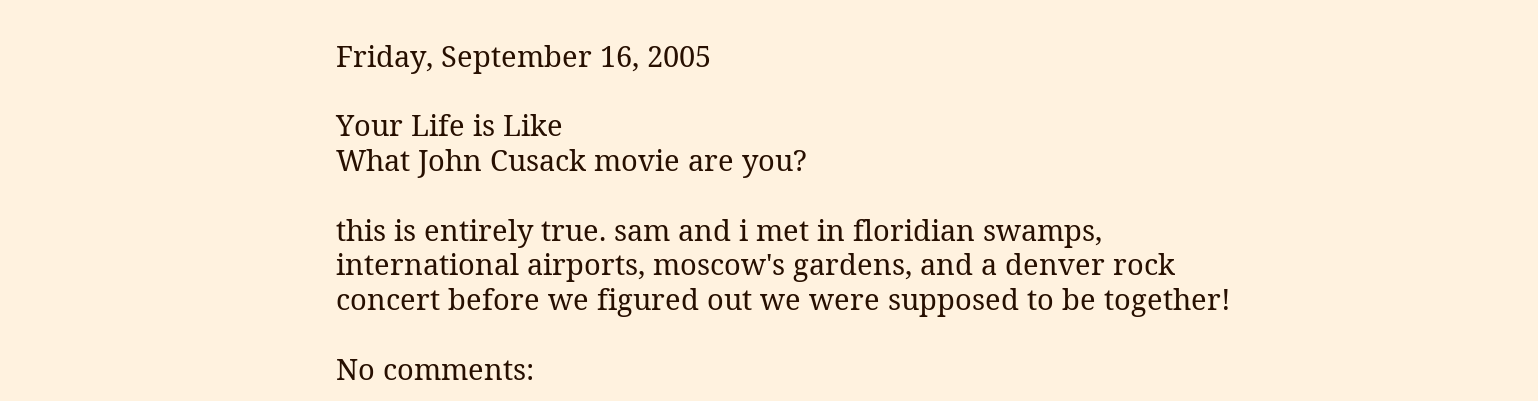Friday, September 16, 2005

Your Life is Like
What John Cusack movie are you?

this is entirely true. sam and i met in floridian swamps, international airports, moscow's gardens, and a denver rock concert before we figured out we were supposed to be together!

No comments: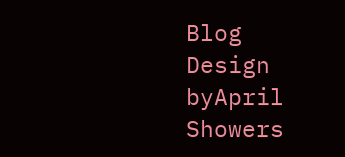Blog Design byApril Showers